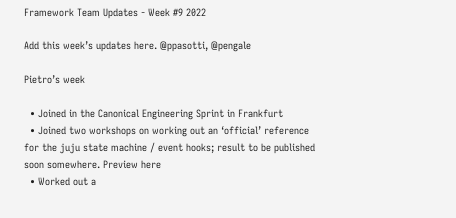Framework Team Updates - Week #9 2022

Add this week’s updates here. @ppasotti, @pengale

Pietro’s week

  • Joined in the Canonical Engineering Sprint in Frankfurt
  • Joined two workshops on working out an ‘official’ reference for the juju state machine / event hooks; result to be published soon somewhere. Preview here
  • Worked out a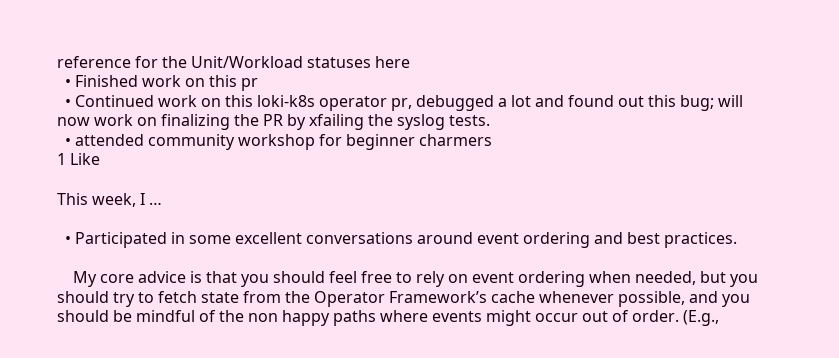reference for the Unit/Workload statuses here
  • Finished work on this pr
  • Continued work on this loki-k8s operator pr, debugged a lot and found out this bug; will now work on finalizing the PR by xfailing the syslog tests.
  • attended community workshop for beginner charmers
1 Like

This week, I …

  • Participated in some excellent conversations around event ordering and best practices.

    My core advice is that you should feel free to rely on event ordering when needed, but you should try to fetch state from the Operator Framework’s cache whenever possible, and you should be mindful of the non happy paths where events might occur out of order. (E.g.,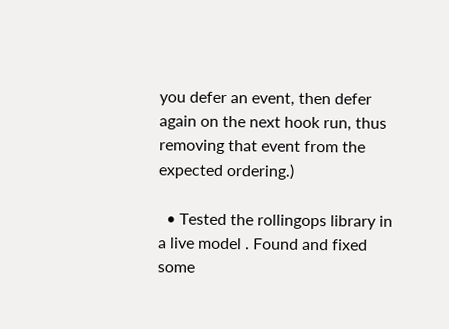you defer an event, then defer again on the next hook run, thus removing that event from the expected ordering.)

  • Tested the rollingops library in a live model . Found and fixed some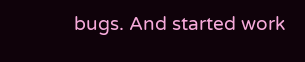bugs. And started work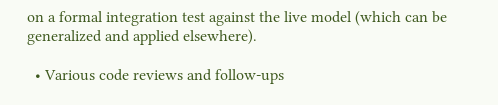on a formal integration test against the live model (which can be generalized and applied elsewhere).

  • Various code reviews and follow-ups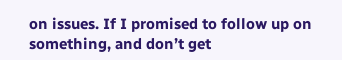on issues. If I promised to follow up on something, and don’t get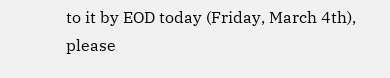to it by EOD today (Friday, March 4th), please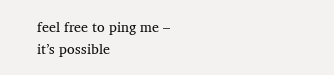feel free to ping me – it’s possible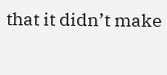that it didn’t make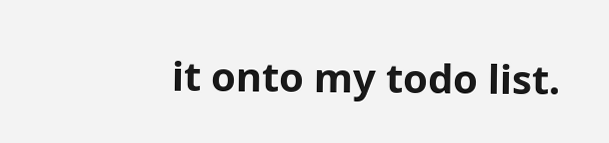it onto my todo list.